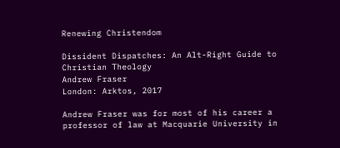Renewing Christendom

Dissident Dispatches: An Alt-Right Guide to Christian Theology
Andrew Fraser
London: Arktos, 2017

Andrew Fraser was for most of his career a professor of law at Macquarie University in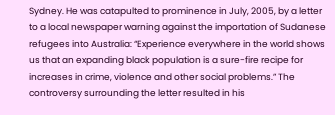Sydney. He was catapulted to prominence in July, 2005, by a letter to a local newspaper warning against the importation of Sudanese refugees into Australia: “Experience everywhere in the world shows us that an expanding black population is a sure-fire recipe for increases in crime, violence and other social problems.” The controversy surrounding the letter resulted in his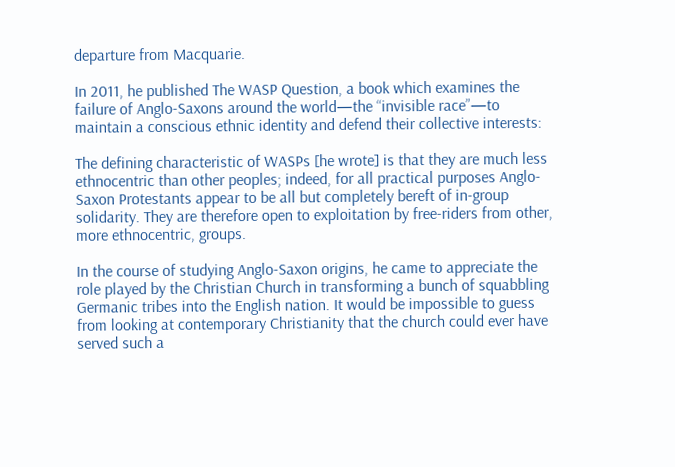departure from Macquarie.

In 2011, he published The WASP Question, a book which examines the failure of Anglo-Saxons around the world—the “invisible race”—to maintain a conscious ethnic identity and defend their collective interests:

The defining characteristic of WASPs [he wrote] is that they are much less ethnocentric than other peoples; indeed, for all practical purposes Anglo-Saxon Protestants appear to be all but completely bereft of in-group solidarity. They are therefore open to exploitation by free-riders from other, more ethnocentric, groups.

In the course of studying Anglo-Saxon origins, he came to appreciate the role played by the Christian Church in transforming a bunch of squabbling Germanic tribes into the English nation. It would be impossible to guess from looking at contemporary Christianity that the church could ever have served such a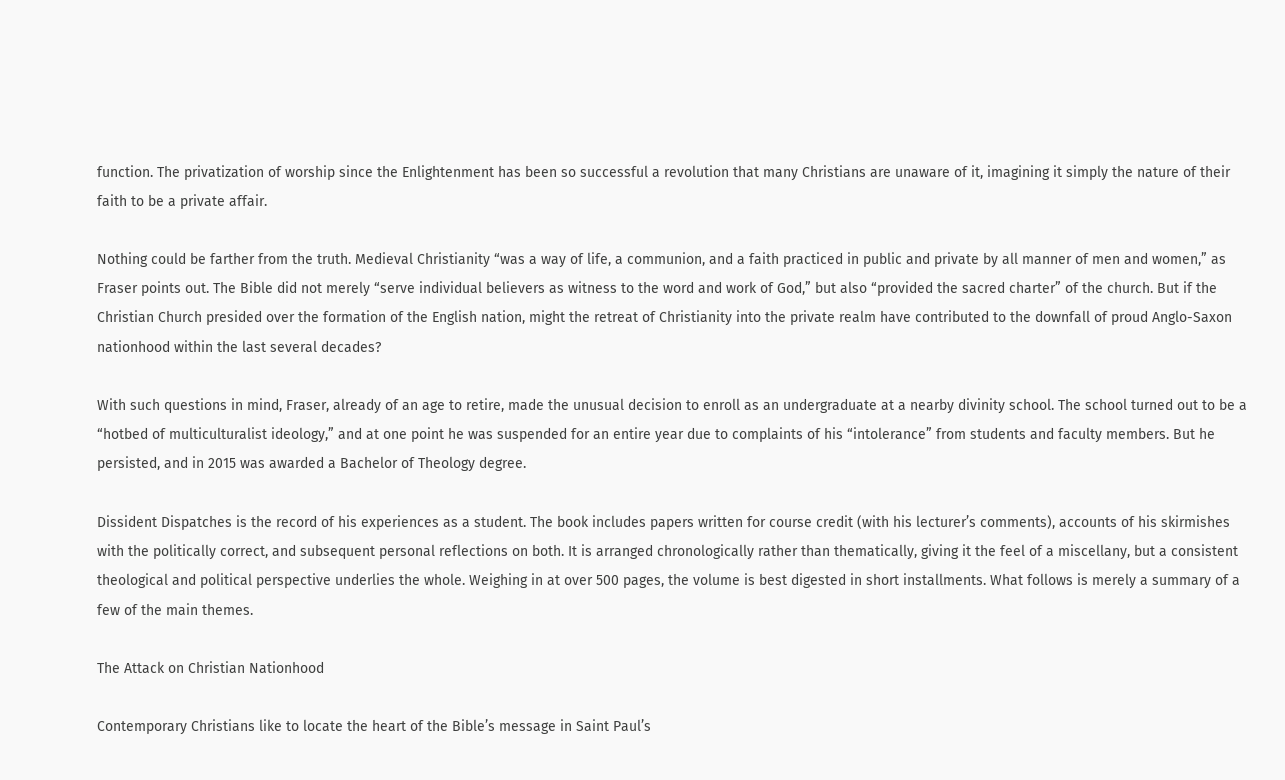function. The privatization of worship since the Enlightenment has been so successful a revolution that many Christians are unaware of it, imagining it simply the nature of their faith to be a private affair.

Nothing could be farther from the truth. Medieval Christianity “was a way of life, a communion, and a faith practiced in public and private by all manner of men and women,” as Fraser points out. The Bible did not merely “serve individual believers as witness to the word and work of God,” but also “provided the sacred charter” of the church. But if the Christian Church presided over the formation of the English nation, might the retreat of Christianity into the private realm have contributed to the downfall of proud Anglo-Saxon nationhood within the last several decades?

With such questions in mind, Fraser, already of an age to retire, made the unusual decision to enroll as an undergraduate at a nearby divinity school. The school turned out to be a “hotbed of multiculturalist ideology,” and at one point he was suspended for an entire year due to complaints of his “intolerance” from students and faculty members. But he persisted, and in 2015 was awarded a Bachelor of Theology degree.

Dissident Dispatches is the record of his experiences as a student. The book includes papers written for course credit (with his lecturer’s comments), accounts of his skirmishes with the politically correct, and subsequent personal reflections on both. It is arranged chronologically rather than thematically, giving it the feel of a miscellany, but a consistent theological and political perspective underlies the whole. Weighing in at over 500 pages, the volume is best digested in short installments. What follows is merely a summary of a few of the main themes.

The Attack on Christian Nationhood

Contemporary Christians like to locate the heart of the Bible’s message in Saint Paul’s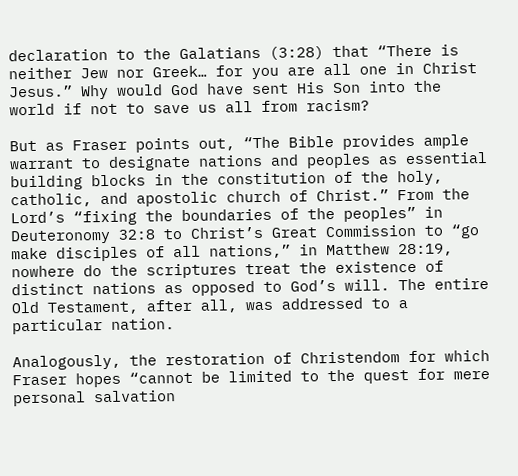declaration to the Galatians (3:28) that “There is neither Jew nor Greek… for you are all one in Christ Jesus.” Why would God have sent His Son into the world if not to save us all from racism?

But as Fraser points out, “The Bible provides ample warrant to designate nations and peoples as essential building blocks in the constitution of the holy, catholic, and apostolic church of Christ.” From the Lord’s “fixing the boundaries of the peoples” in Deuteronomy 32:8 to Christ’s Great Commission to “go make disciples of all nations,” in Matthew 28:19, nowhere do the scriptures treat the existence of distinct nations as opposed to God’s will. The entire Old Testament, after all, was addressed to a particular nation.

Analogously, the restoration of Christendom for which Fraser hopes “cannot be limited to the quest for mere personal salvation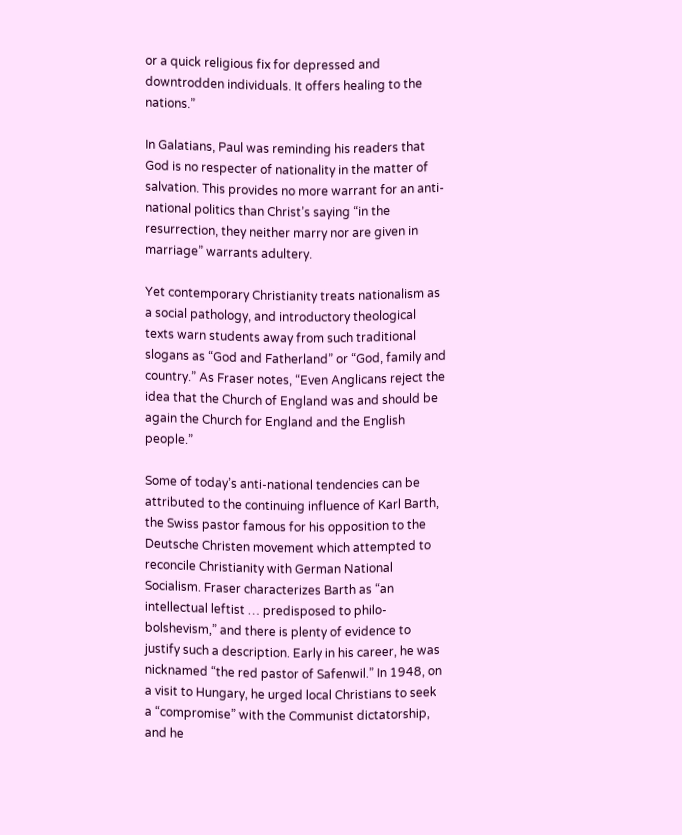or a quick religious fix for depressed and downtrodden individuals. It offers healing to the nations.”

In Galatians, Paul was reminding his readers that God is no respecter of nationality in the matter of salvation. This provides no more warrant for an anti-national politics than Christ’s saying “in the resurrection, they neither marry nor are given in marriage” warrants adultery.

Yet contemporary Christianity treats nationalism as a social pathology, and introductory theological texts warn students away from such traditional slogans as “God and Fatherland” or “God, family and country.” As Fraser notes, “Even Anglicans reject the idea that the Church of England was and should be again the Church for England and the English people.”

Some of today’s anti-national tendencies can be attributed to the continuing influence of Karl Barth, the Swiss pastor famous for his opposition to the Deutsche Christen movement which attempted to reconcile Christianity with German National Socialism. Fraser characterizes Barth as “an intellectual leftist … predisposed to philo-bolshevism,” and there is plenty of evidence to justify such a description. Early in his career, he was nicknamed “the red pastor of Safenwil.” In 1948, on a visit to Hungary, he urged local Christians to seek a “compromise” with the Communist dictatorship, and he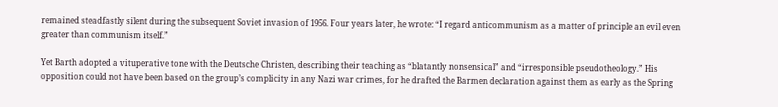remained steadfastly silent during the subsequent Soviet invasion of 1956. Four years later, he wrote: “I regard anticommunism as a matter of principle an evil even greater than communism itself.”

Yet Barth adopted a vituperative tone with the Deutsche Christen, describing their teaching as “blatantly nonsensical” and “irresponsible pseudotheology.” His opposition could not have been based on the group’s complicity in any Nazi war crimes, for he drafted the Barmen declaration against them as early as the Spring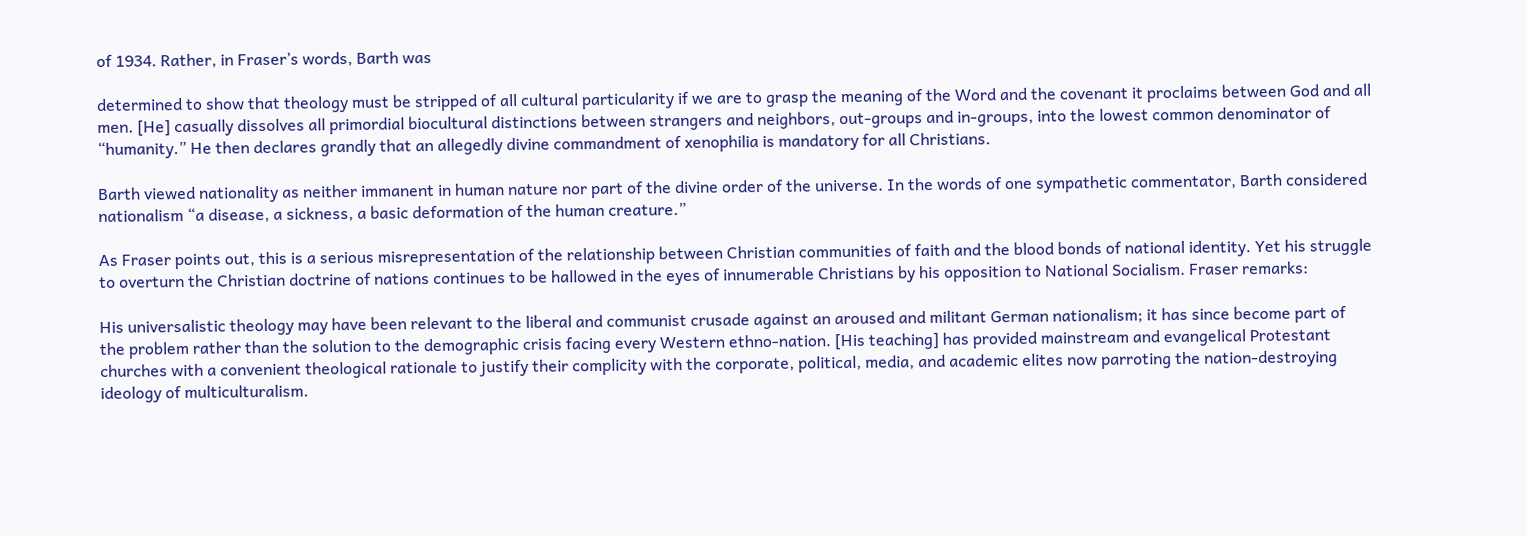of 1934. Rather, in Fraser’s words, Barth was

determined to show that theology must be stripped of all cultural particularity if we are to grasp the meaning of the Word and the covenant it proclaims between God and all men. [He] casually dissolves all primordial biocultural distinctions between strangers and neighbors, out-groups and in-groups, into the lowest common denominator of “humanity.” He then declares grandly that an allegedly divine commandment of xenophilia is mandatory for all Christians.

Barth viewed nationality as neither immanent in human nature nor part of the divine order of the universe. In the words of one sympathetic commentator, Barth considered nationalism “a disease, a sickness, a basic deformation of the human creature.”

As Fraser points out, this is a serious misrepresentation of the relationship between Christian communities of faith and the blood bonds of national identity. Yet his struggle to overturn the Christian doctrine of nations continues to be hallowed in the eyes of innumerable Christians by his opposition to National Socialism. Fraser remarks:

His universalistic theology may have been relevant to the liberal and communist crusade against an aroused and militant German nationalism; it has since become part of the problem rather than the solution to the demographic crisis facing every Western ethno-nation. [His teaching] has provided mainstream and evangelical Protestant churches with a convenient theological rationale to justify their complicity with the corporate, political, media, and academic elites now parroting the nation-destroying ideology of multiculturalism.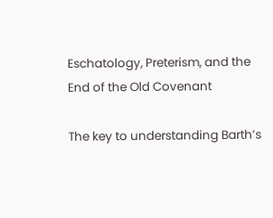Eschatology, Preterism, and the End of the Old Covenant

The key to understanding Barth’s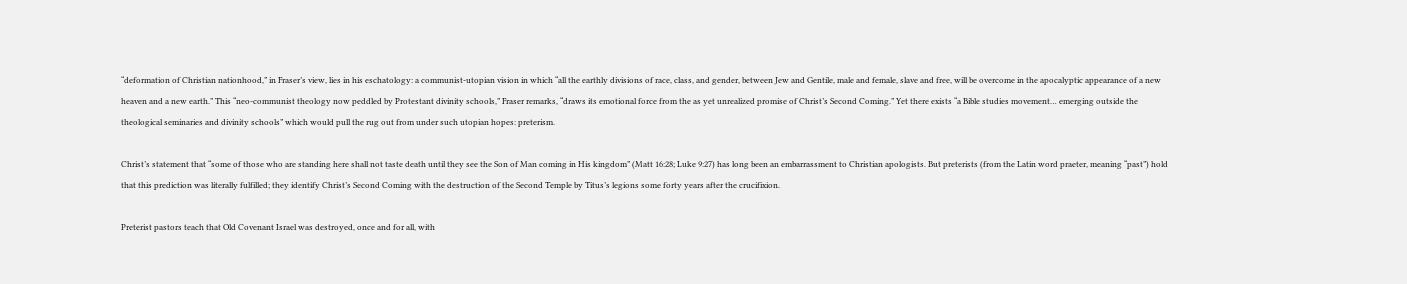“deformation of Christian nationhood,” in Fraser’s view, lies in his eschatology: a communist-utopian vision in which “all the earthly divisions of race, class, and gender, between Jew and Gentile, male and female, slave and free, will be overcome in the apocalyptic appearance of a new heaven and a new earth.” This “neo-communist theology now peddled by Protestant divinity schools,” Fraser remarks, “draws its emotional force from the as yet unrealized promise of Christ’s Second Coming.” Yet there exists “a Bible studies movement… emerging outside the theological seminaries and divinity schools” which would pull the rug out from under such utopian hopes: preterism.

Christ’s statement that “some of those who are standing here shall not taste death until they see the Son of Man coming in His kingdom” (Matt 16:28; Luke 9:27) has long been an embarrassment to Christian apologists. But preterists (from the Latin word praeter, meaning “past”) hold that this prediction was literally fulfilled; they identify Christ’s Second Coming with the destruction of the Second Temple by Titus’s legions some forty years after the crucifixion.

Preterist pastors teach that Old Covenant Israel was destroyed, once and for all, with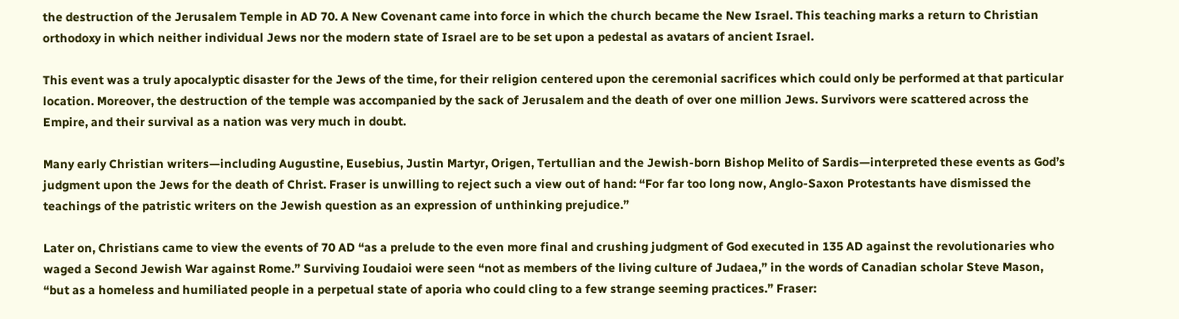the destruction of the Jerusalem Temple in AD 70. A New Covenant came into force in which the church became the New Israel. This teaching marks a return to Christian orthodoxy in which neither individual Jews nor the modern state of Israel are to be set upon a pedestal as avatars of ancient Israel.

This event was a truly apocalyptic disaster for the Jews of the time, for their religion centered upon the ceremonial sacrifices which could only be performed at that particular location. Moreover, the destruction of the temple was accompanied by the sack of Jerusalem and the death of over one million Jews. Survivors were scattered across the Empire, and their survival as a nation was very much in doubt.

Many early Christian writers—including Augustine, Eusebius, Justin Martyr, Origen, Tertullian and the Jewish-born Bishop Melito of Sardis—interpreted these events as God’s judgment upon the Jews for the death of Christ. Fraser is unwilling to reject such a view out of hand: “For far too long now, Anglo-Saxon Protestants have dismissed the teachings of the patristic writers on the Jewish question as an expression of unthinking prejudice.”

Later on, Christians came to view the events of 70 AD “as a prelude to the even more final and crushing judgment of God executed in 135 AD against the revolutionaries who waged a Second Jewish War against Rome.” Surviving Ioudaioi were seen “not as members of the living culture of Judaea,” in the words of Canadian scholar Steve Mason, “but as a homeless and humiliated people in a perpetual state of aporia who could cling to a few strange seeming practices.” Fraser: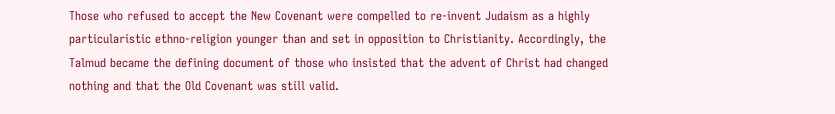Those who refused to accept the New Covenant were compelled to re-invent Judaism as a highly particularistic ethno-religion younger than and set in opposition to Christianity. Accordingly, the Talmud became the defining document of those who insisted that the advent of Christ had changed nothing and that the Old Covenant was still valid.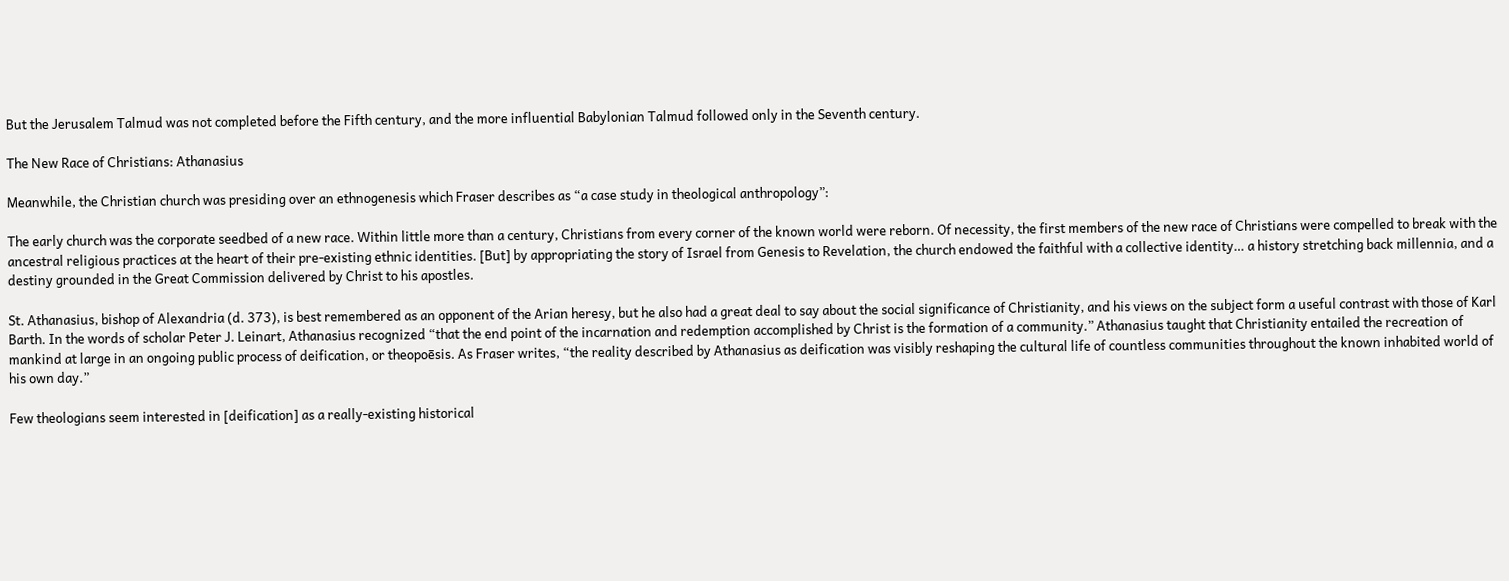But the Jerusalem Talmud was not completed before the Fifth century, and the more influential Babylonian Talmud followed only in the Seventh century.

The New Race of Christians: Athanasius

Meanwhile, the Christian church was presiding over an ethnogenesis which Fraser describes as “a case study in theological anthropology”:

The early church was the corporate seedbed of a new race. Within little more than a century, Christians from every corner of the known world were reborn. Of necessity, the first members of the new race of Christians were compelled to break with the ancestral religious practices at the heart of their pre-existing ethnic identities. [But] by appropriating the story of Israel from Genesis to Revelation, the church endowed the faithful with a collective identity… a history stretching back millennia, and a destiny grounded in the Great Commission delivered by Christ to his apostles.

St. Athanasius, bishop of Alexandria (d. 373), is best remembered as an opponent of the Arian heresy, but he also had a great deal to say about the social significance of Christianity, and his views on the subject form a useful contrast with those of Karl Barth. In the words of scholar Peter J. Leinart, Athanasius recognized “that the end point of the incarnation and redemption accomplished by Christ is the formation of a community.” Athanasius taught that Christianity entailed the recreation of mankind at large in an ongoing public process of deification, or theopoēsis. As Fraser writes, “the reality described by Athanasius as deification was visibly reshaping the cultural life of countless communities throughout the known inhabited world of his own day.”

Few theologians seem interested in [deification] as a really-existing historical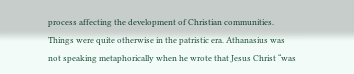process affecting the development of Christian communities. Things were quite otherwise in the patristic era. Athanasius was not speaking metaphorically when he wrote that Jesus Christ “was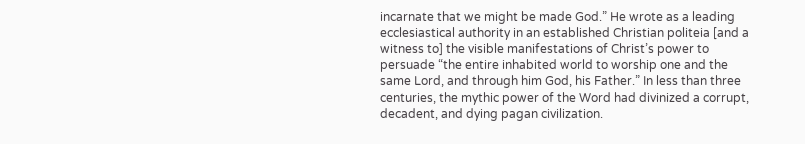incarnate that we might be made God.” He wrote as a leading ecclesiastical authority in an established Christian politeia [and a witness to] the visible manifestations of Christ’s power to persuade “the entire inhabited world to worship one and the same Lord, and through him God, his Father.” In less than three centuries, the mythic power of the Word had divinized a corrupt, decadent, and dying pagan civilization.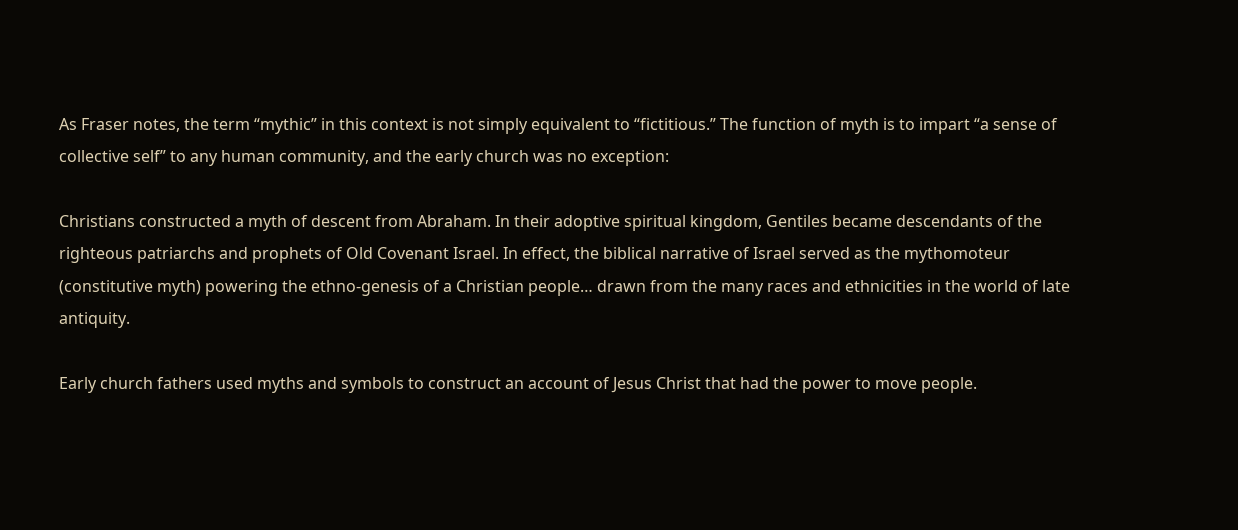As Fraser notes, the term “mythic” in this context is not simply equivalent to “fictitious.” The function of myth is to impart “a sense of collective self” to any human community, and the early church was no exception:

Christians constructed a myth of descent from Abraham. In their adoptive spiritual kingdom, Gentiles became descendants of the righteous patriarchs and prophets of Old Covenant Israel. In effect, the biblical narrative of Israel served as the mythomoteur (constitutive myth) powering the ethno-genesis of a Christian people… drawn from the many races and ethnicities in the world of late antiquity.

Early church fathers used myths and symbols to construct an account of Jesus Christ that had the power to move people.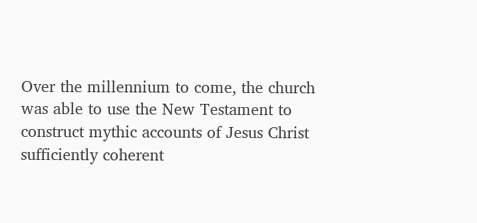Over the millennium to come, the church was able to use the New Testament to construct mythic accounts of Jesus Christ sufficiently coherent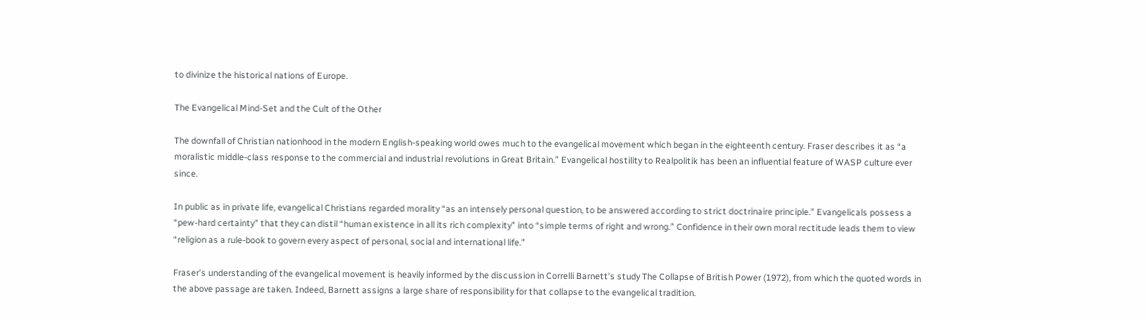to divinize the historical nations of Europe.

The Evangelical Mind-Set and the Cult of the Other

The downfall of Christian nationhood in the modern English-speaking world owes much to the evangelical movement which began in the eighteenth century. Fraser describes it as “a moralistic middle-class response to the commercial and industrial revolutions in Great Britain.” Evangelical hostility to Realpolitik has been an influential feature of WASP culture ever since.

In public as in private life, evangelical Christians regarded morality “as an intensely personal question, to be answered according to strict doctrinaire principle.” Evangelicals possess a “pew-hard certainty” that they can distil “human existence in all its rich complexity” into “simple terms of right and wrong.” Confidence in their own moral rectitude leads them to view “religion as a rule-book to govern every aspect of personal, social and international life.”

Fraser’s understanding of the evangelical movement is heavily informed by the discussion in Correlli Barnett’s study The Collapse of British Power (1972), from which the quoted words in the above passage are taken. Indeed, Barnett assigns a large share of responsibility for that collapse to the evangelical tradition.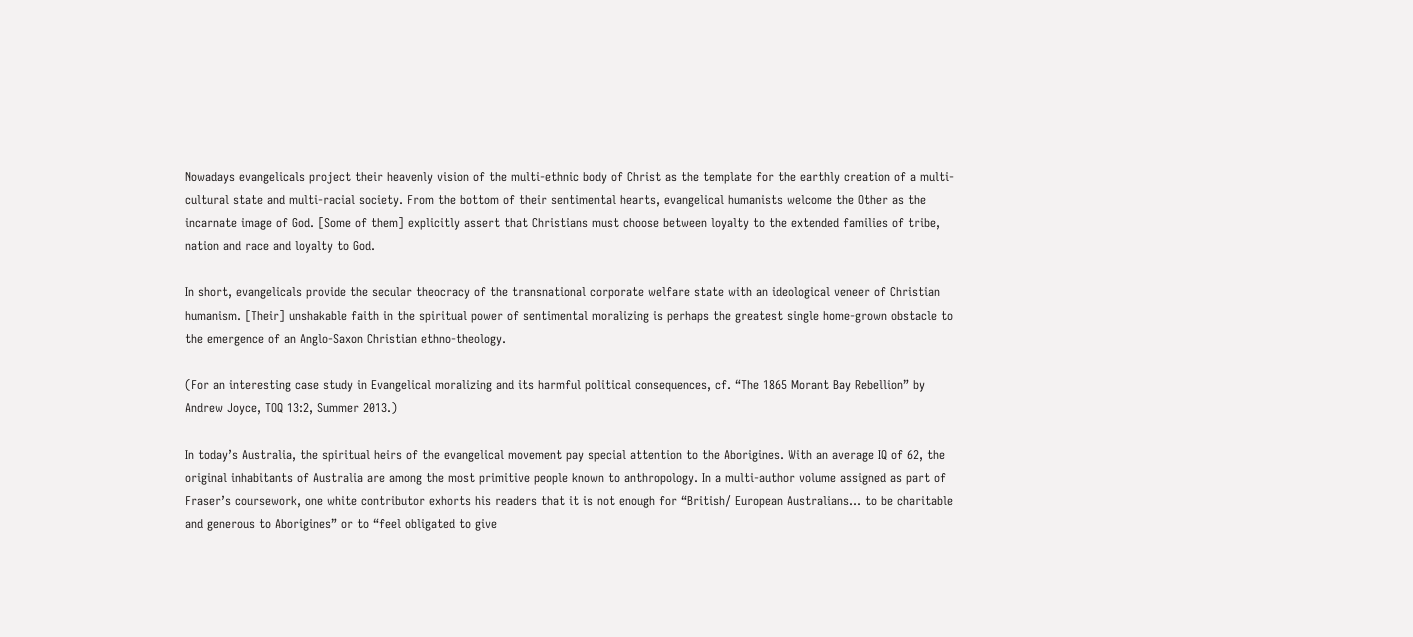Nowadays evangelicals project their heavenly vision of the multi-ethnic body of Christ as the template for the earthly creation of a multi-cultural state and multi-racial society. From the bottom of their sentimental hearts, evangelical humanists welcome the Other as the incarnate image of God. [Some of them] explicitly assert that Christians must choose between loyalty to the extended families of tribe, nation and race and loyalty to God.

In short, evangelicals provide the secular theocracy of the transnational corporate welfare state with an ideological veneer of Christian humanism. [Their] unshakable faith in the spiritual power of sentimental moralizing is perhaps the greatest single home-grown obstacle to the emergence of an Anglo-Saxon Christian ethno-theology.

(For an interesting case study in Evangelical moralizing and its harmful political consequences, cf. “The 1865 Morant Bay Rebellion” by Andrew Joyce, TOQ 13:2, Summer 2013.)

In today’s Australia, the spiritual heirs of the evangelical movement pay special attention to the Aborigines. With an average IQ of 62, the original inhabitants of Australia are among the most primitive people known to anthropology. In a multi-author volume assigned as part of Fraser’s coursework, one white contributor exhorts his readers that it is not enough for “British/ European Australians… to be charitable and generous to Aborigines” or to “feel obligated to give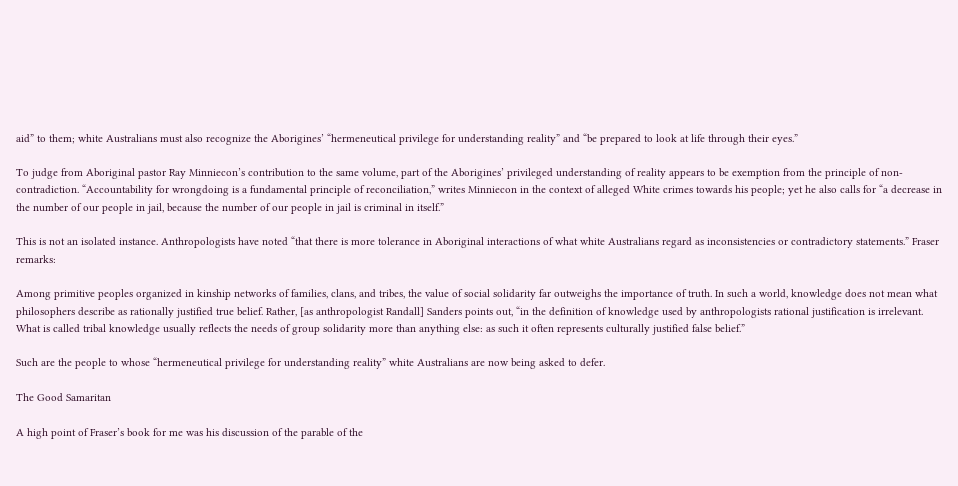aid” to them; white Australians must also recognize the Aborigines’ “hermeneutical privilege for understanding reality” and “be prepared to look at life through their eyes.”

To judge from Aboriginal pastor Ray Minniecon’s contribution to the same volume, part of the Aborigines’ privileged understanding of reality appears to be exemption from the principle of non-contradiction. “Accountability for wrongdoing is a fundamental principle of reconciliation,” writes Minniecon in the context of alleged White crimes towards his people; yet he also calls for “a decrease in the number of our people in jail, because the number of our people in jail is criminal in itself.”

This is not an isolated instance. Anthropologists have noted “that there is more tolerance in Aboriginal interactions of what white Australians regard as inconsistencies or contradictory statements.” Fraser remarks:

Among primitive peoples organized in kinship networks of families, clans, and tribes, the value of social solidarity far outweighs the importance of truth. In such a world, knowledge does not mean what philosophers describe as rationally justified true belief. Rather, [as anthropologist Randall] Sanders points out, “in the definition of knowledge used by anthropologists rational justification is irrelevant. What is called tribal knowledge usually reflects the needs of group solidarity more than anything else: as such it often represents culturally justified false belief.”

Such are the people to whose “hermeneutical privilege for understanding reality” white Australians are now being asked to defer.

The Good Samaritan

A high point of Fraser’s book for me was his discussion of the parable of the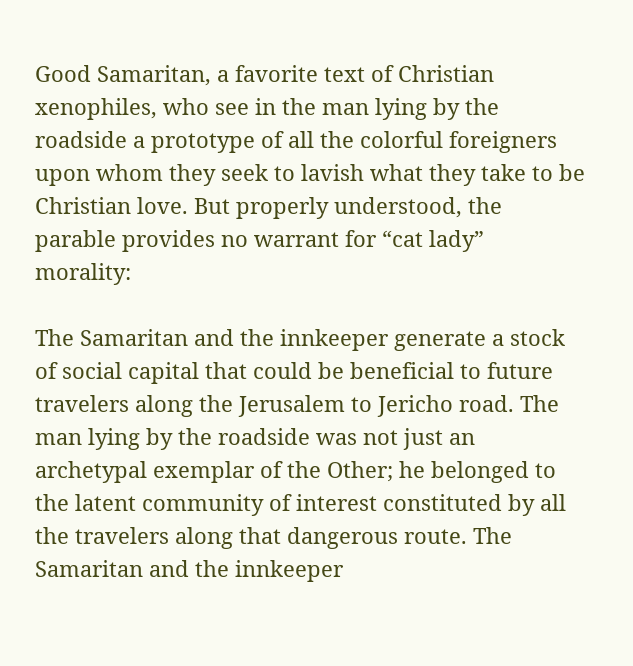Good Samaritan, a favorite text of Christian xenophiles, who see in the man lying by the roadside a prototype of all the colorful foreigners upon whom they seek to lavish what they take to be Christian love. But properly understood, the parable provides no warrant for “cat lady” morality:

The Samaritan and the innkeeper generate a stock of social capital that could be beneficial to future travelers along the Jerusalem to Jericho road. The man lying by the roadside was not just an archetypal exemplar of the Other; he belonged to the latent community of interest constituted by all the travelers along that dangerous route. The Samaritan and the innkeeper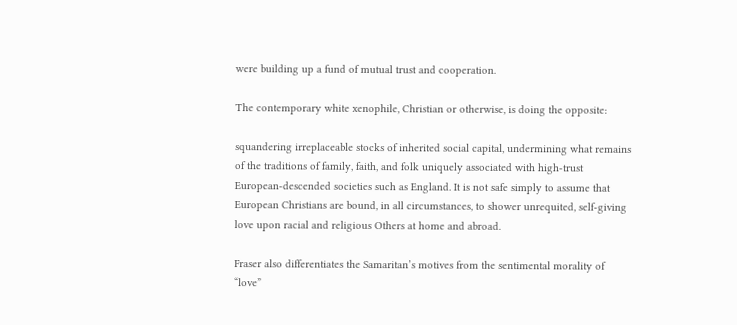were building up a fund of mutual trust and cooperation.

The contemporary white xenophile, Christian or otherwise, is doing the opposite:

squandering irreplaceable stocks of inherited social capital, undermining what remains of the traditions of family, faith, and folk uniquely associated with high-trust European-descended societies such as England. It is not safe simply to assume that European Christians are bound, in all circumstances, to shower unrequited, self-giving love upon racial and religious Others at home and abroad.

Fraser also differentiates the Samaritan’s motives from the sentimental morality of “love”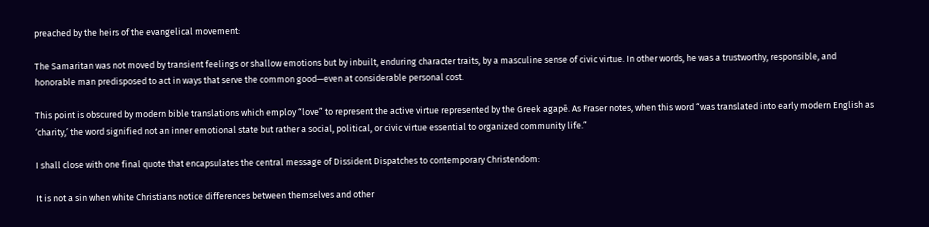preached by the heirs of the evangelical movement:

The Samaritan was not moved by transient feelings or shallow emotions but by inbuilt, enduring character traits, by a masculine sense of civic virtue. In other words, he was a trustworthy, responsible, and honorable man predisposed to act in ways that serve the common good—even at considerable personal cost.

This point is obscured by modern bible translations which employ “love” to represent the active virtue represented by the Greek agapē. As Fraser notes, when this word “was translated into early modern English as ‘charity,’ the word signified not an inner emotional state but rather a social, political, or civic virtue essential to organized community life.”

I shall close with one final quote that encapsulates the central message of Dissident Dispatches to contemporary Christendom:

It is not a sin when white Christians notice differences between themselves and other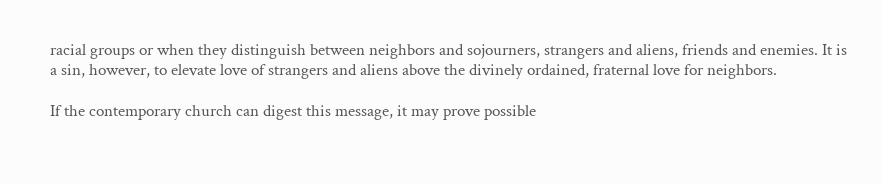racial groups or when they distinguish between neighbors and sojourners, strangers and aliens, friends and enemies. It is a sin, however, to elevate love of strangers and aliens above the divinely ordained, fraternal love for neighbors.

If the contemporary church can digest this message, it may prove possible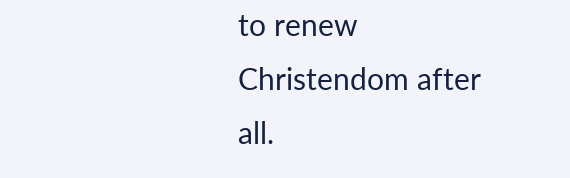to renew Christendom after all.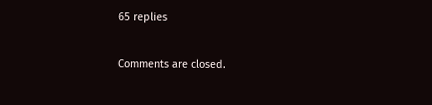65 replies

Comments are closed.